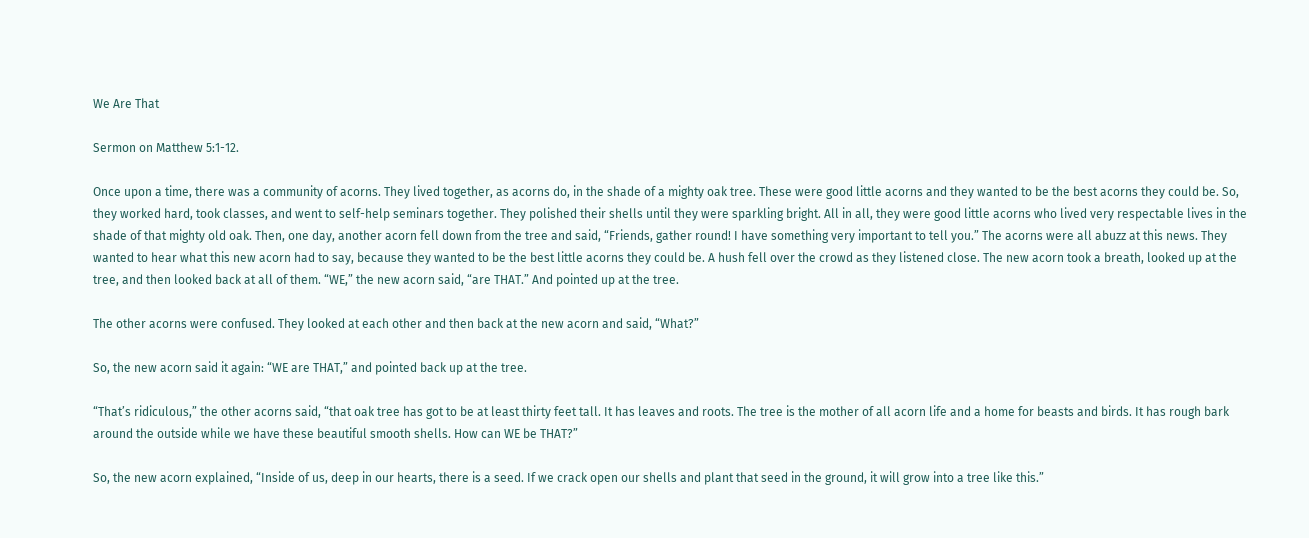We Are That

Sermon on Matthew 5:1-12.

Once upon a time, there was a community of acorns. They lived together, as acorns do, in the shade of a mighty oak tree. These were good little acorns and they wanted to be the best acorns they could be. So, they worked hard, took classes, and went to self-help seminars together. They polished their shells until they were sparkling bright. All in all, they were good little acorns who lived very respectable lives in the shade of that mighty old oak. Then, one day, another acorn fell down from the tree and said, “Friends, gather round! I have something very important to tell you.” The acorns were all abuzz at this news. They wanted to hear what this new acorn had to say, because they wanted to be the best little acorns they could be. A hush fell over the crowd as they listened close. The new acorn took a breath, looked up at the tree, and then looked back at all of them. “WE,” the new acorn said, “are THAT.” And pointed up at the tree.

The other acorns were confused. They looked at each other and then back at the new acorn and said, “What?”

So, the new acorn said it again: “WE are THAT,” and pointed back up at the tree.

“That’s ridiculous,” the other acorns said, “that oak tree has got to be at least thirty feet tall. It has leaves and roots. The tree is the mother of all acorn life and a home for beasts and birds. It has rough bark around the outside while we have these beautiful smooth shells. How can WE be THAT?”

So, the new acorn explained, “Inside of us, deep in our hearts, there is a seed. If we crack open our shells and plant that seed in the ground, it will grow into a tree like this.”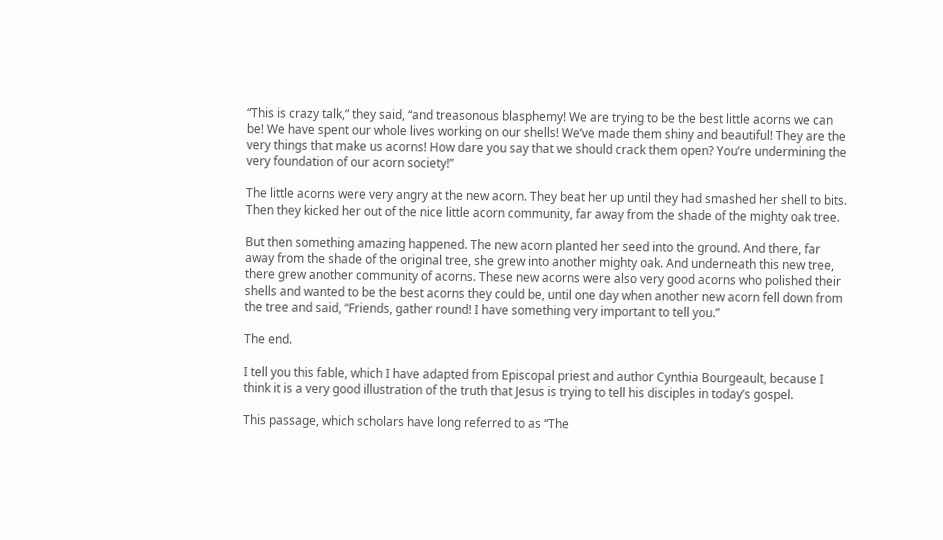“This is crazy talk,” they said, “and treasonous blasphemy! We are trying to be the best little acorns we can be! We have spent our whole lives working on our shells! We’ve made them shiny and beautiful! They are the very things that make us acorns! How dare you say that we should crack them open? You’re undermining the very foundation of our acorn society!”

The little acorns were very angry at the new acorn. They beat her up until they had smashed her shell to bits. Then they kicked her out of the nice little acorn community, far away from the shade of the mighty oak tree.

But then something amazing happened. The new acorn planted her seed into the ground. And there, far away from the shade of the original tree, she grew into another mighty oak. And underneath this new tree, there grew another community of acorns. These new acorns were also very good acorns who polished their shells and wanted to be the best acorns they could be, until one day when another new acorn fell down from the tree and said, “Friends, gather round! I have something very important to tell you.”

The end.

I tell you this fable, which I have adapted from Episcopal priest and author Cynthia Bourgeault, because I think it is a very good illustration of the truth that Jesus is trying to tell his disciples in today’s gospel.

This passage, which scholars have long referred to as “The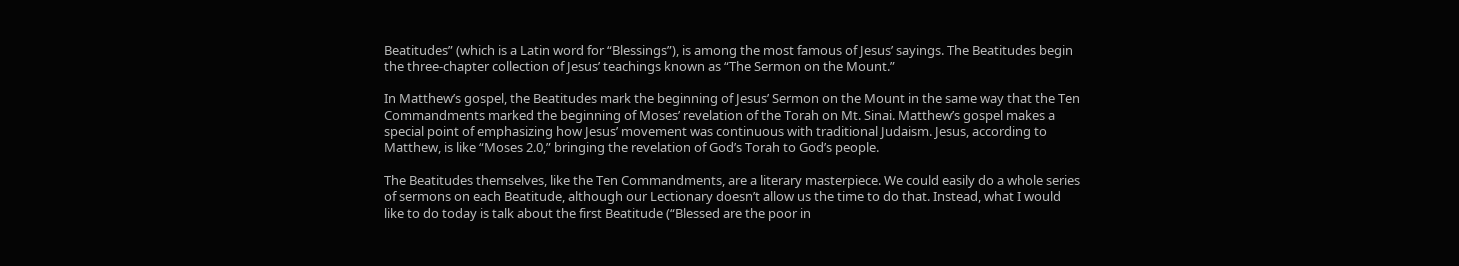Beatitudes” (which is a Latin word for “Blessings”), is among the most famous of Jesus’ sayings. The Beatitudes begin the three-chapter collection of Jesus’ teachings known as “The Sermon on the Mount.”

In Matthew’s gospel, the Beatitudes mark the beginning of Jesus’ Sermon on the Mount in the same way that the Ten Commandments marked the beginning of Moses’ revelation of the Torah on Mt. Sinai. Matthew’s gospel makes a special point of emphasizing how Jesus’ movement was continuous with traditional Judaism. Jesus, according to Matthew, is like “Moses 2.0,” bringing the revelation of God’s Torah to God’s people.

The Beatitudes themselves, like the Ten Commandments, are a literary masterpiece. We could easily do a whole series of sermons on each Beatitude, although our Lectionary doesn’t allow us the time to do that. Instead, what I would like to do today is talk about the first Beatitude (“Blessed are the poor in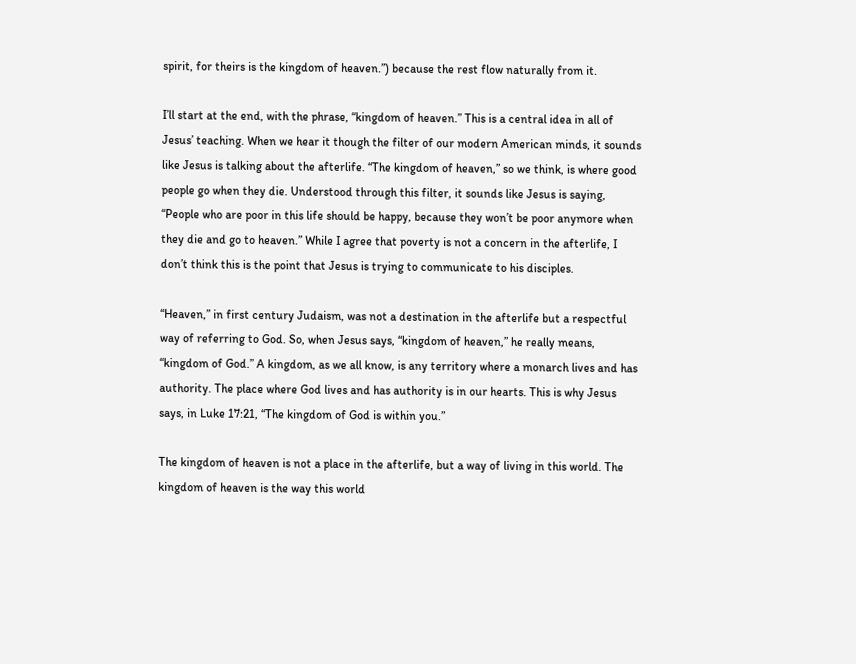spirit, for theirs is the kingdom of heaven.”) because the rest flow naturally from it.

I’ll start at the end, with the phrase, “kingdom of heaven.” This is a central idea in all of Jesus’ teaching. When we hear it though the filter of our modern American minds, it sounds like Jesus is talking about the afterlife. “The kingdom of heaven,” so we think, is where good people go when they die. Understood through this filter, it sounds like Jesus is saying, “People who are poor in this life should be happy, because they won’t be poor anymore when they die and go to heaven.” While I agree that poverty is not a concern in the afterlife, I don’t think this is the point that Jesus is trying to communicate to his disciples.

“Heaven,” in first century Judaism, was not a destination in the afterlife but a respectful way of referring to God. So, when Jesus says, “kingdom of heaven,” he really means, “kingdom of God.” A kingdom, as we all know, is any territory where a monarch lives and has authority. The place where God lives and has authority is in our hearts. This is why Jesus says, in Luke 17:21, “The kingdom of God is within you.”

The kingdom of heaven is not a place in the afterlife, but a way of living in this world. The kingdom of heaven is the way this world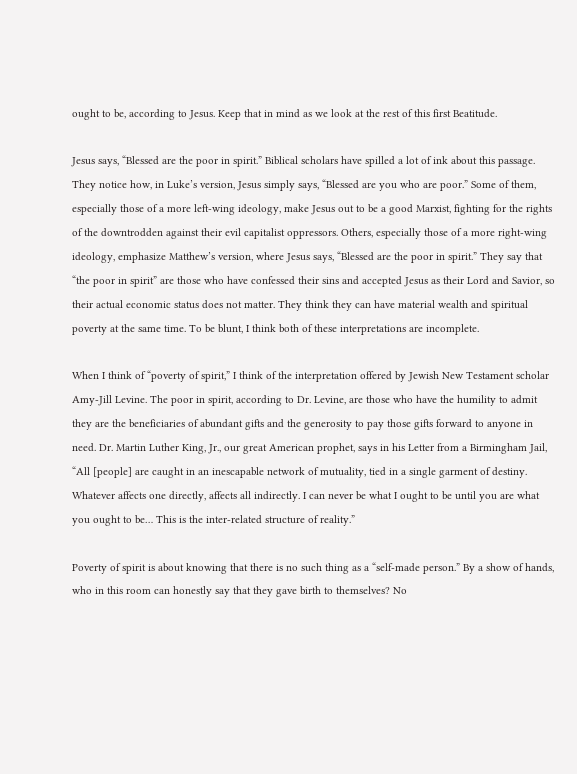ought to be, according to Jesus. Keep that in mind as we look at the rest of this first Beatitude.

Jesus says, “Blessed are the poor in spirit.” Biblical scholars have spilled a lot of ink about this passage. They notice how, in Luke’s version, Jesus simply says, “Blessed are you who are poor.” Some of them, especially those of a more left-wing ideology, make Jesus out to be a good Marxist, fighting for the rights of the downtrodden against their evil capitalist oppressors. Others, especially those of a more right-wing ideology, emphasize Matthew’s version, where Jesus says, “Blessed are the poor in spirit.” They say that “the poor in spirit” are those who have confessed their sins and accepted Jesus as their Lord and Savior, so their actual economic status does not matter. They think they can have material wealth and spiritual poverty at the same time. To be blunt, I think both of these interpretations are incomplete.

When I think of “poverty of spirit,” I think of the interpretation offered by Jewish New Testament scholar Amy-Jill Levine. The poor in spirit, according to Dr. Levine, are those who have the humility to admit they are the beneficiaries of abundant gifts and the generosity to pay those gifts forward to anyone in need. Dr. Martin Luther King, Jr., our great American prophet, says in his Letter from a Birmingham Jail, “All [people] are caught in an inescapable network of mutuality, tied in a single garment of destiny. Whatever affects one directly, affects all indirectly. I can never be what I ought to be until you are what you ought to be… This is the inter-related structure of reality.”

Poverty of spirit is about knowing that there is no such thing as a “self-made person.” By a show of hands, who in this room can honestly say that they gave birth to themselves? No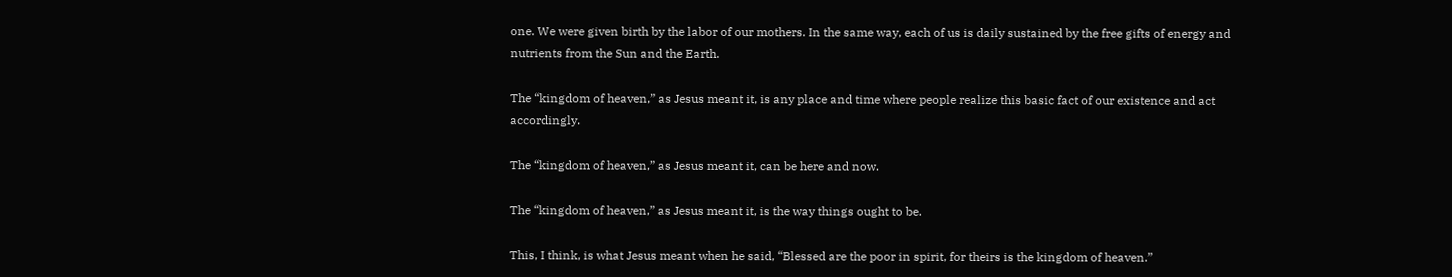one. We were given birth by the labor of our mothers. In the same way, each of us is daily sustained by the free gifts of energy and nutrients from the Sun and the Earth.

The “kingdom of heaven,” as Jesus meant it, is any place and time where people realize this basic fact of our existence and act accordingly.

The “kingdom of heaven,” as Jesus meant it, can be here and now.

The “kingdom of heaven,” as Jesus meant it, is the way things ought to be.

This, I think, is what Jesus meant when he said, “Blessed are the poor in spirit, for theirs is the kingdom of heaven.”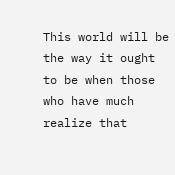This world will be the way it ought to be when those who have much realize that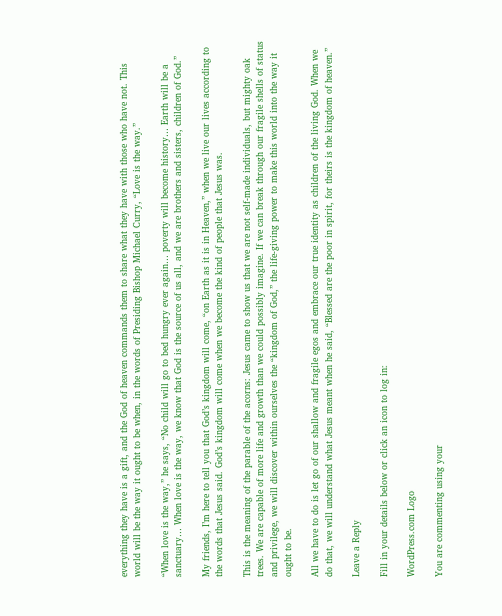everything they have is a gift, and the God of heaven commands them to share what they have with those who have not. This world will be the way it ought to be when, in the words of Presiding Bishop Michael Curry, “Love is the way.”

“When love is the way,” he says, “No child will go to bed hungry ever again… poverty will become history… Earth will be a sanctuary… When love is the way, we know that God is the source of us all, and we are brothers and sisters, children of God.”

My friends, I’m here to tell you that God’s kingdom will come, “on Earth as it is in Heaven,” when we live our lives according to the words that Jesus said. God’s kingdom will come when we become the kind of people that Jesus was.

This is the meaning of the parable of the acorns: Jesus came to show us that we are not self-made individuals, but mighty oak trees. We are capable of more life and growth than we could possibly imagine. If we can break through our fragile shells of status and privilege, we will discover within ourselves the “kingdom of God,” the life-giving power to make this world into the way it ought to be.

All we have to do is let go of our shallow and fragile egos and embrace our true identity as children of the living God. When we do that, we will understand what Jesus meant when he said, “Blessed are the poor in spirit, for theirs is the kingdom of heaven.”

Leave a Reply

Fill in your details below or click an icon to log in:

WordPress.com Logo

You are commenting using your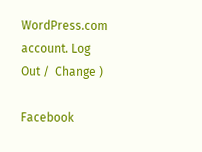WordPress.com account. Log Out /  Change )

Facebook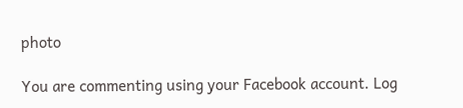photo

You are commenting using your Facebook account. Log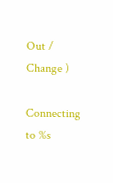Out /  Change )

Connecting to %s